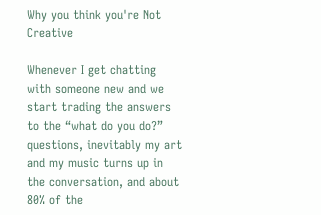Why you think you're Not Creative

Whenever I get chatting with someone new and we start trading the answers to the “what do you do?” questions, inevitably my art and my music turns up in the conversation, and about 80% of the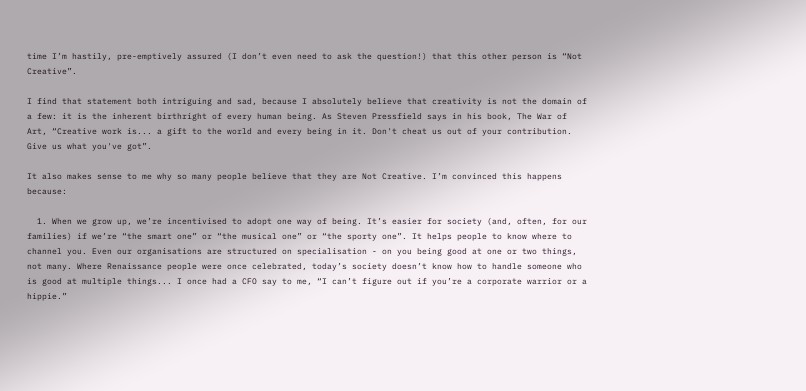time I’m hastily, pre-emptively assured (I don’t even need to ask the question!) that this other person is “Not Creative”.

I find that statement both intriguing and sad, because I absolutely believe that creativity is not the domain of a few: it is the inherent birthright of every human being. As Steven Pressfield says in his book, The War of Art, “Creative work is... a gift to the world and every being in it. Don't cheat us out of your contribution. Give us what you've got”.

It also makes sense to me why so many people believe that they are Not Creative. I’m convinced this happens because:

  1. When we grow up, we’re incentivised to adopt one way of being. It’s easier for society (and, often, for our families) if we’re “the smart one” or “the musical one” or “the sporty one”. It helps people to know where to channel you. Even our organisations are structured on specialisation - on you being good at one or two things, not many. Where Renaissance people were once celebrated, today’s society doesn’t know how to handle someone who is good at multiple things... I once had a CFO say to me, “I can’t figure out if you’re a corporate warrior or a hippie.”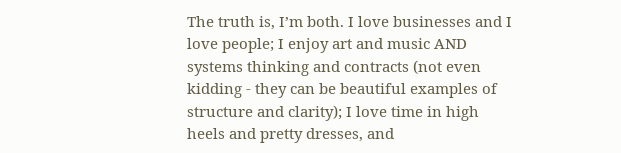The truth is, I’m both. I love businesses and I love people; I enjoy art and music AND systems thinking and contracts (not even kidding - they can be beautiful examples of structure and clarity); I love time in high heels and pretty dresses, and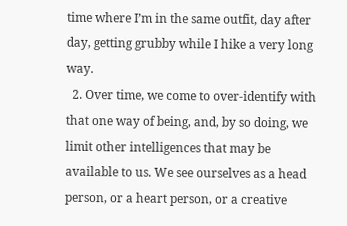time where I’m in the same outfit, day after day, getting grubby while I hike a very long way.
  2. Over time, we come to over-identify with that one way of being, and, by so doing, we limit other intelligences that may be available to us. We see ourselves as a head person, or a heart person, or a creative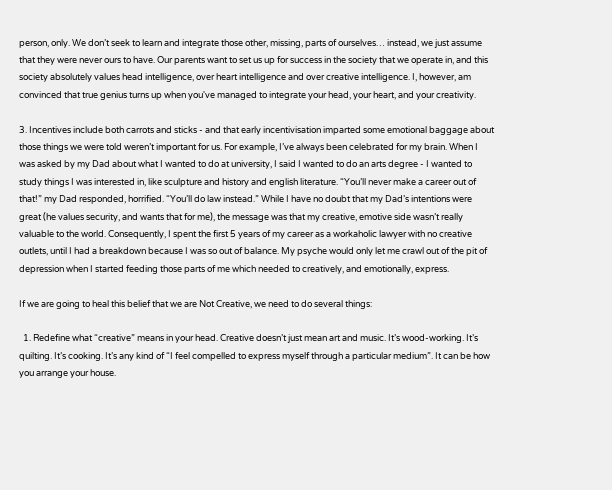person, only. We don’t seek to learn and integrate those other, missing, parts of ourselves… instead, we just assume that they were never ours to have. Our parents want to set us up for success in the society that we operate in, and this society absolutely values head intelligence, over heart intelligence and over creative intelligence. I, however, am convinced that true genius turns up when you've managed to integrate your head, your heart, and your creativity.

3. Incentives include both carrots and sticks - and that early incentivisation imparted some emotional baggage about those things we were told weren’t important for us. For example, I’ve always been celebrated for my brain. When I was asked by my Dad about what I wanted to do at university, I said I wanted to do an arts degree - I wanted to study things I was interested in, like sculpture and history and english literature. “You’ll never make a career out of that!” my Dad responded, horrified. “You’ll do law instead.” While I have no doubt that my Dad’s intentions were great (he values security, and wants that for me), the message was that my creative, emotive side wasn’t really valuable to the world. Consequently, I spent the first 5 years of my career as a workaholic lawyer with no creative outlets, until I had a breakdown because I was so out of balance. My psyche would only let me crawl out of the pit of depression when I started feeding those parts of me which needed to creatively, and emotionally, express.

If we are going to heal this belief that we are Not Creative, we need to do several things:

  1. Redefine what “creative” means in your head. Creative doesn’t just mean art and music. It’s wood-working. It’s quilting. It’s cooking. It’s any kind of “I feel compelled to express myself through a particular medium”. It can be how you arrange your house.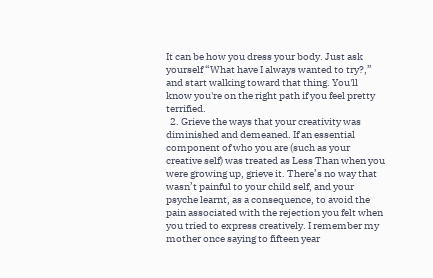It can be how you dress your body. Just ask yourself “What have I always wanted to try?,” and start walking toward that thing. You'll know you're on the right path if you feel pretty terrified.
  2. Grieve the ways that your creativity was diminished and demeaned. If an essential component of who you are (such as your creative self) was treated as Less Than when you were growing up, grieve it. There’s no way that wasn’t painful to your child self, and your psyche learnt, as a consequence, to avoid the pain associated with the rejection you felt when you tried to express creatively. I remember my mother once saying to fifteen year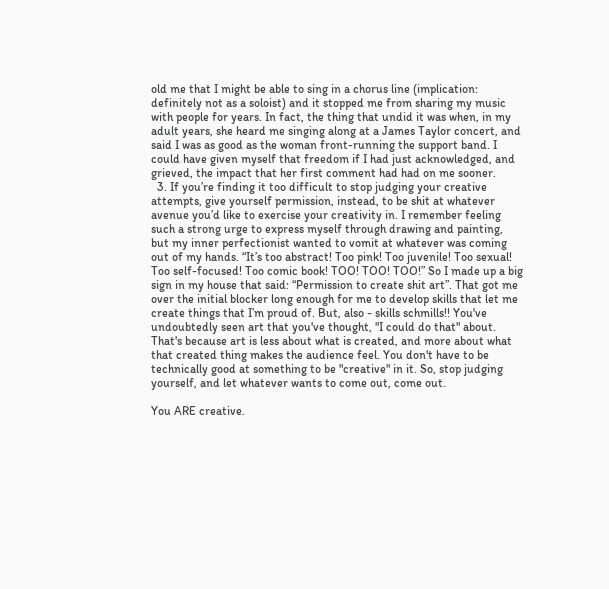old me that I might be able to sing in a chorus line (implication: definitely not as a soloist) and it stopped me from sharing my music with people for years. In fact, the thing that undid it was when, in my adult years, she heard me singing along at a James Taylor concert, and said I was as good as the woman front-running the support band. I could have given myself that freedom if I had just acknowledged, and grieved, the impact that her first comment had had on me sooner.
  3. If you’re finding it too difficult to stop judging your creative attempts, give yourself permission, instead, to be shit at whatever avenue you’d like to exercise your creativity in. I remember feeling such a strong urge to express myself through drawing and painting, but my inner perfectionist wanted to vomit at whatever was coming out of my hands. “It’s too abstract! Too pink! Too juvenile! Too sexual! Too self-focused! Too comic book! TOO! TOO! TOO!” So I made up a big sign in my house that said: “Permission to create shit art”. That got me over the initial blocker long enough for me to develop skills that let me create things that I’m proud of. But, also - skills schmills!! You've undoubtedly seen art that you've thought, "I could do that" about. That's because art is less about what is created, and more about what that created thing makes the audience feel. You don't have to be technically good at something to be "creative" in it. So, stop judging yourself, and let whatever wants to come out, come out.

You ARE creative.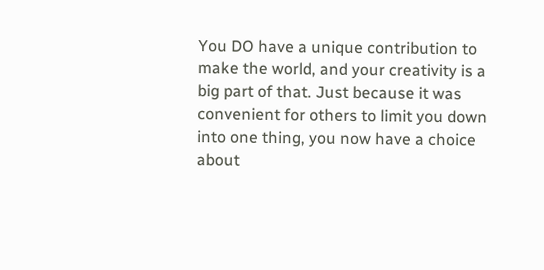You DO have a unique contribution to make the world, and your creativity is a big part of that. Just because it was convenient for others to limit you down into one thing, you now have a choice about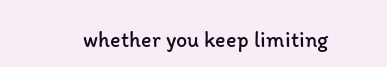whether you keep limiting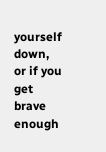yourself down, or if you get brave enough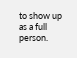to show up as a full person.